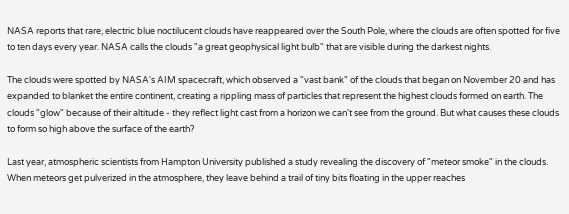NASA reports that rare, electric blue noctilucent clouds have reappeared over the South Pole, where the clouds are often spotted for five to ten days every year. NASA calls the clouds "a great geophysical light bulb" that are visible during the darkest nights.

The clouds were spotted by NASA's AIM spacecraft, which observed a "vast bank" of the clouds that began on November 20 and has expanded to blanket the entire continent, creating a rippling mass of particles that represent the highest clouds formed on earth. The clouds "glow" because of their altitude - they reflect light cast from a horizon we can't see from the ground. But what causes these clouds to form so high above the surface of the earth?

Last year, atmospheric scientists from Hampton University published a study revealing the discovery of "meteor smoke" in the clouds. When meteors get pulverized in the atmosphere, they leave behind a trail of tiny bits floating in the upper reaches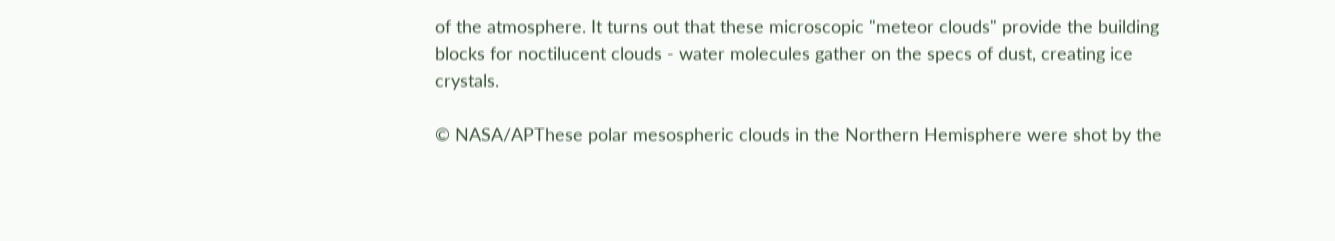of the atmosphere. It turns out that these microscopic "meteor clouds" provide the building blocks for noctilucent clouds - water molecules gather on the specs of dust, creating ice crystals.

© NASA/APThese polar mesospheric clouds in the Northern Hemisphere were shot by the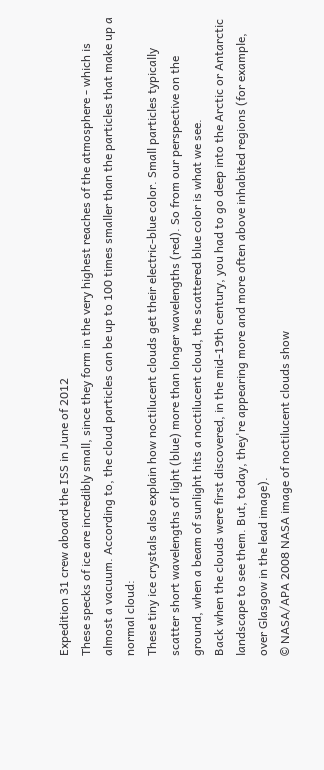Expedition 31 crew aboard the ISS in June of 2012
These specks of ice are incredibly small, since they form in the very highest reaches of the atmosphere - which is almost a vacuum. According to, the cloud particles can be up to 100 times smaller than the particles that make up a normal cloud:
These tiny ice crystals also explain how noctilucent clouds get their electric-blue color. Small particles typically scatter short wavelengths of light (blue) more than longer wavelengths (red). So from our perspective on the ground, when a beam of sunlight hits a noctilucent cloud, the scattered blue color is what we see.
Back when the clouds were first discovered, in the mid-19th century, you had to go deep into the Arctic or Antarctic landscape to see them. But, today, they're appearing more and more often above inhabited regions (for example, over Glasgow in the lead image).
© NASA/APA 2008 NASA image of noctilucent clouds show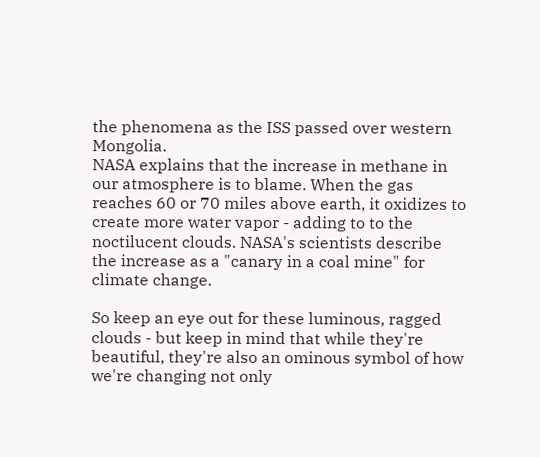the phenomena as the ISS passed over western Mongolia.
NASA explains that the increase in methane in our atmosphere is to blame. When the gas reaches 60 or 70 miles above earth, it oxidizes to create more water vapor - adding to to the noctilucent clouds. NASA's scientists describe the increase as a "canary in a coal mine" for climate change.

So keep an eye out for these luminous, ragged clouds - but keep in mind that while they're beautiful, they're also an ominous symbol of how we're changing not only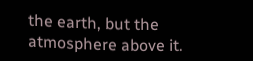the earth, but the atmosphere above it.